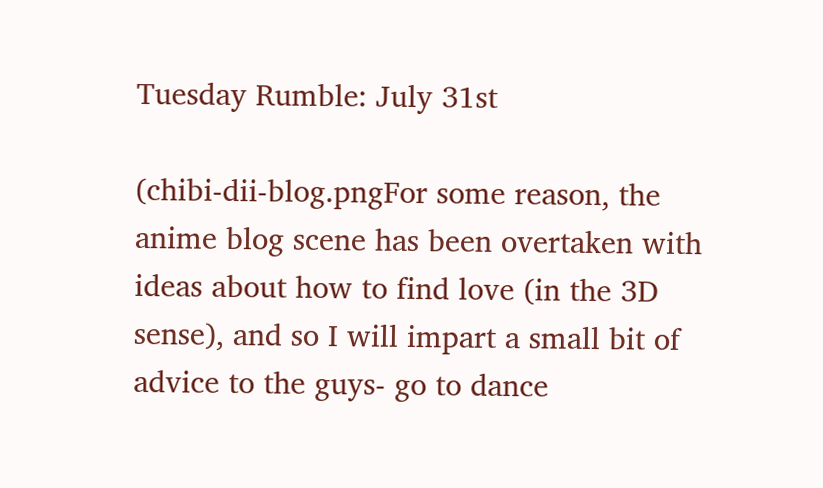Tuesday Rumble: July 31st

(chibi-dii-blog.pngFor some reason, the anime blog scene has been overtaken with ideas about how to find love (in the 3D sense), and so I will impart a small bit of advice to the guys- go to dance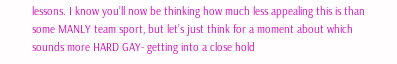lessons. I know you’ll now be thinking how much less appealing this is than some MANLY team sport, but let’s just think for a moment about which sounds more HARD GAY- getting into a close hold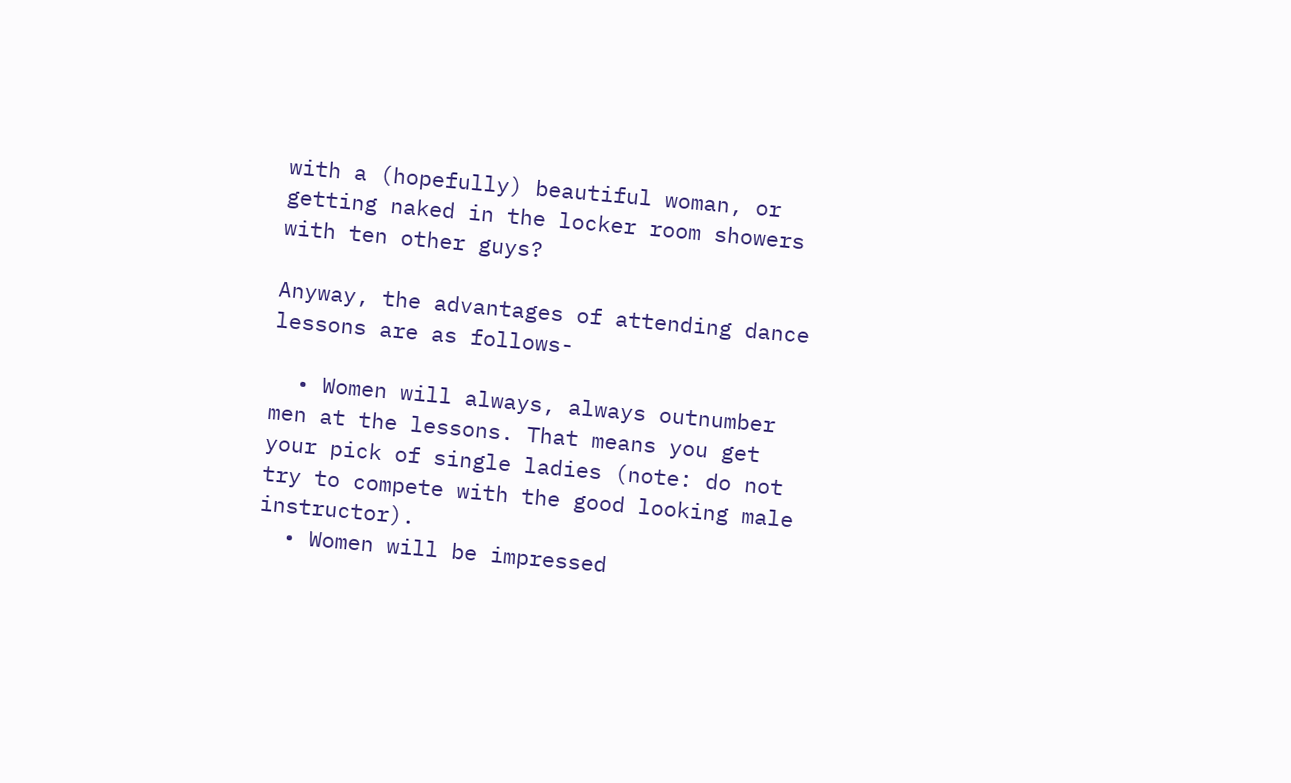with a (hopefully) beautiful woman, or getting naked in the locker room showers with ten other guys?

Anyway, the advantages of attending dance lessons are as follows-

  • Women will always, always outnumber men at the lessons. That means you get your pick of single ladies (note: do not try to compete with the good looking male instructor).
  • Women will be impressed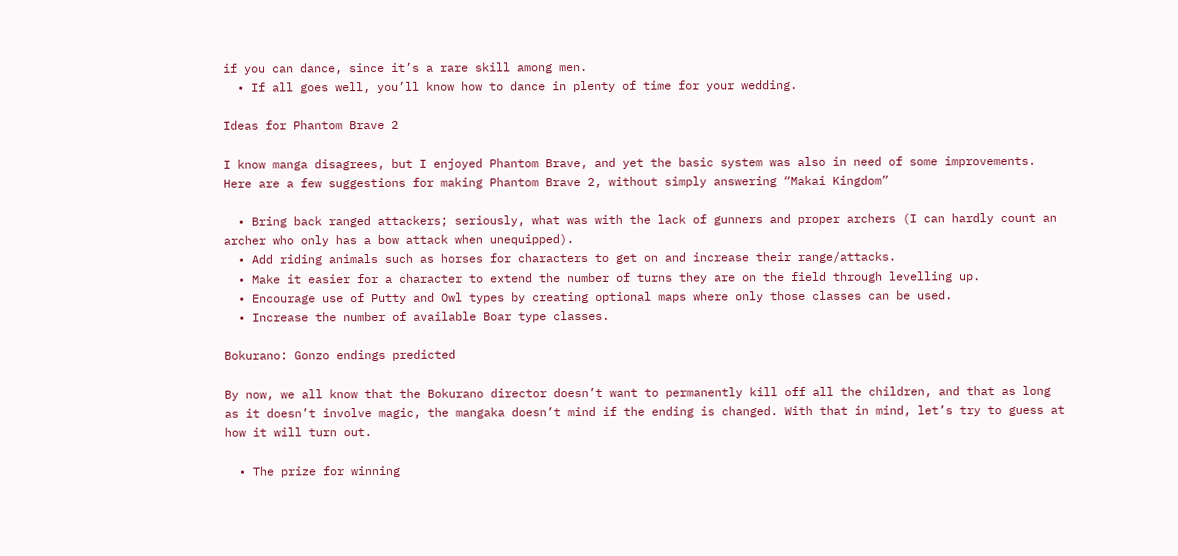if you can dance, since it’s a rare skill among men.
  • If all goes well, you’ll know how to dance in plenty of time for your wedding.

Ideas for Phantom Brave 2

I know manga disagrees, but I enjoyed Phantom Brave, and yet the basic system was also in need of some improvements. Here are a few suggestions for making Phantom Brave 2, without simply answering “Makai Kingdom”

  • Bring back ranged attackers; seriously, what was with the lack of gunners and proper archers (I can hardly count an archer who only has a bow attack when unequipped).
  • Add riding animals such as horses for characters to get on and increase their range/attacks.
  • Make it easier for a character to extend the number of turns they are on the field through levelling up.
  • Encourage use of Putty and Owl types by creating optional maps where only those classes can be used.
  • Increase the number of available Boar type classes.

Bokurano: Gonzo endings predicted

By now, we all know that the Bokurano director doesn’t want to permanently kill off all the children, and that as long as it doesn’t involve magic, the mangaka doesn’t mind if the ending is changed. With that in mind, let’s try to guess at how it will turn out.

  • The prize for winning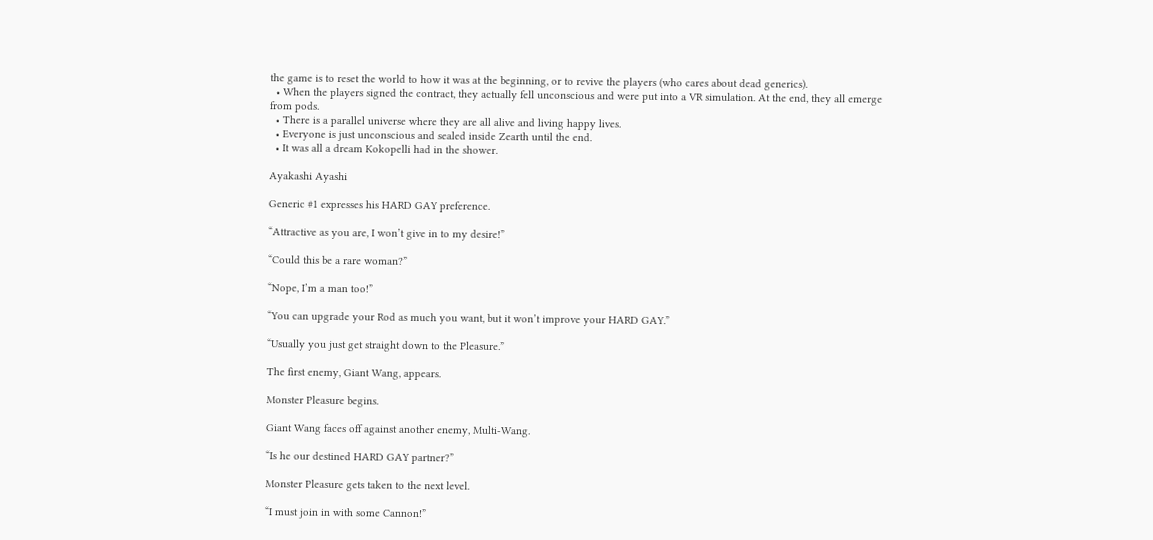the game is to reset the world to how it was at the beginning, or to revive the players (who cares about dead generics).
  • When the players signed the contract, they actually fell unconscious and were put into a VR simulation. At the end, they all emerge from pods.
  • There is a parallel universe where they are all alive and living happy lives.
  • Everyone is just unconscious and sealed inside Zearth until the end.
  • It was all a dream Kokopelli had in the shower.

Ayakashi Ayashi

Generic #1 expresses his HARD GAY preference.

“Attractive as you are, I won’t give in to my desire!”

“Could this be a rare woman?”

“Nope, I’m a man too!”

“You can upgrade your Rod as much you want, but it won’t improve your HARD GAY.”

“Usually you just get straight down to the Pleasure.”

The first enemy, Giant Wang, appears.

Monster Pleasure begins.

Giant Wang faces off against another enemy, Multi-Wang.

“Is he our destined HARD GAY partner?”

Monster Pleasure gets taken to the next level.

“I must join in with some Cannon!”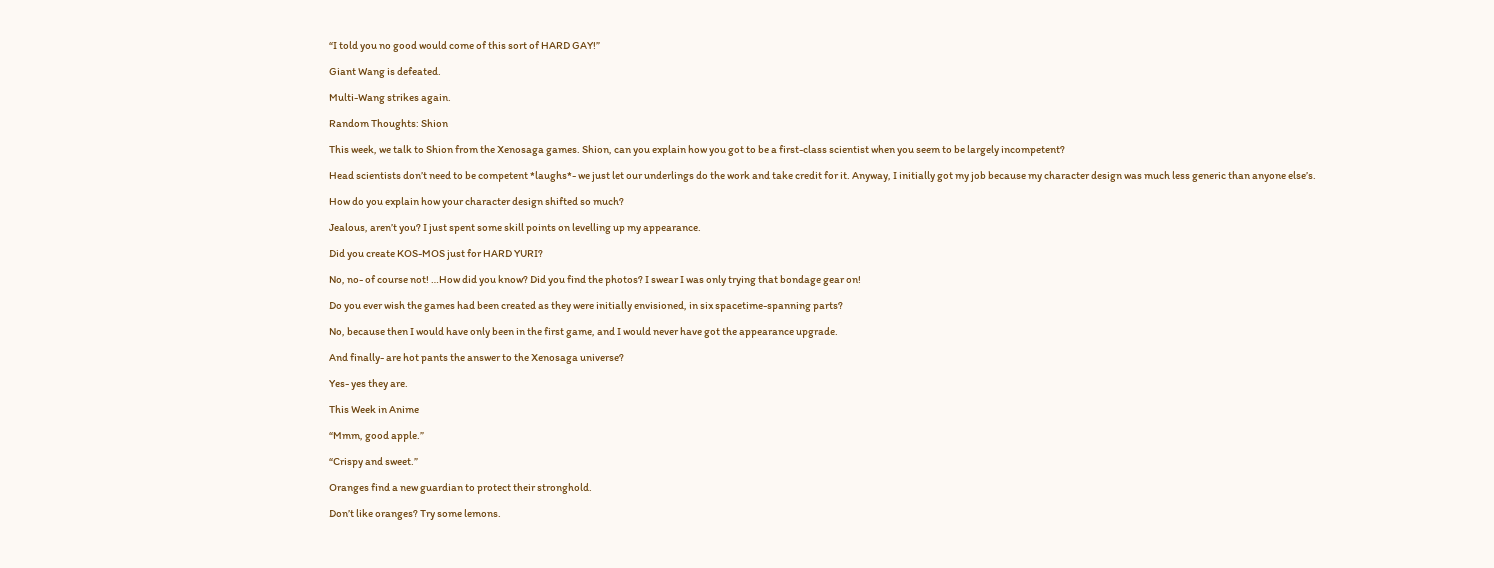“I told you no good would come of this sort of HARD GAY!”

Giant Wang is defeated.

Multi-Wang strikes again.

Random Thoughts: Shion

This week, we talk to Shion from the Xenosaga games. Shion, can you explain how you got to be a first-class scientist when you seem to be largely incompetent?

Head scientists don’t need to be competent *laughs*- we just let our underlings do the work and take credit for it. Anyway, I initially got my job because my character design was much less generic than anyone else’s.

How do you explain how your character design shifted so much?

Jealous, aren’t you? I just spent some skill points on levelling up my appearance.

Did you create KOS-MOS just for HARD YURI?

No, no- of course not! …How did you know? Did you find the photos? I swear I was only trying that bondage gear on!

Do you ever wish the games had been created as they were initially envisioned, in six spacetime-spanning parts?

No, because then I would have only been in the first game, and I would never have got the appearance upgrade.

And finally- are hot pants the answer to the Xenosaga universe?

Yes- yes they are.

This Week in Anime

“Mmm, good apple.”

“Crispy and sweet.”

Oranges find a new guardian to protect their stronghold.

Don’t like oranges? Try some lemons.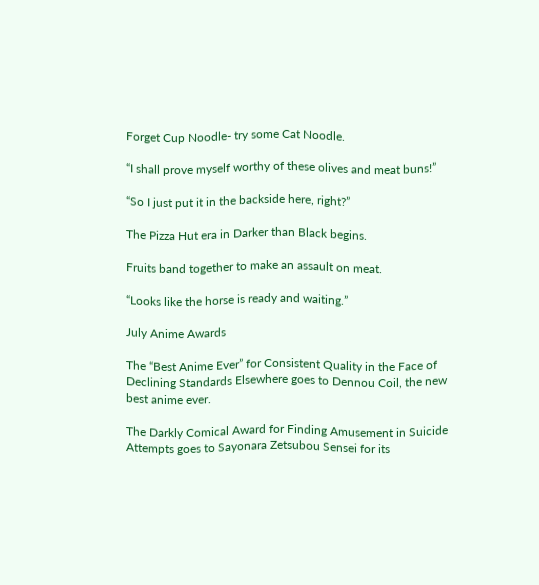Forget Cup Noodle- try some Cat Noodle.

“I shall prove myself worthy of these olives and meat buns!”

“So I just put it in the backside here, right?”

The Pizza Hut era in Darker than Black begins.

Fruits band together to make an assault on meat.

“Looks like the horse is ready and waiting.”

July Anime Awards

The “Best Anime Ever” for Consistent Quality in the Face of Declining Standards Elsewhere goes to Dennou Coil, the new best anime ever.

The Darkly Comical Award for Finding Amusement in Suicide Attempts goes to Sayonara Zetsubou Sensei for its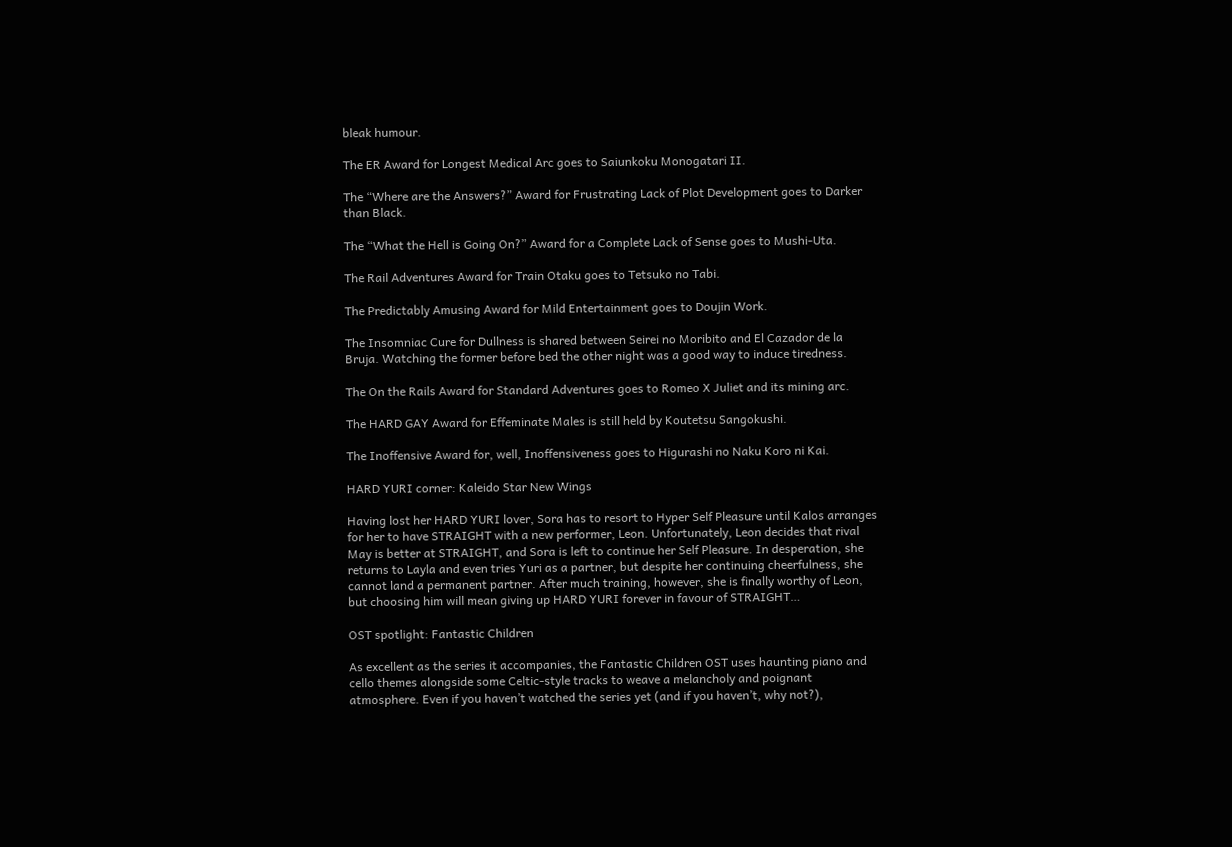bleak humour.

The ER Award for Longest Medical Arc goes to Saiunkoku Monogatari II.

The “Where are the Answers?” Award for Frustrating Lack of Plot Development goes to Darker than Black.

The “What the Hell is Going On?” Award for a Complete Lack of Sense goes to Mushi-Uta.

The Rail Adventures Award for Train Otaku goes to Tetsuko no Tabi.

The Predictably Amusing Award for Mild Entertainment goes to Doujin Work.

The Insomniac Cure for Dullness is shared between Seirei no Moribito and El Cazador de la Bruja. Watching the former before bed the other night was a good way to induce tiredness.

The On the Rails Award for Standard Adventures goes to Romeo X Juliet and its mining arc.

The HARD GAY Award for Effeminate Males is still held by Koutetsu Sangokushi.

The Inoffensive Award for, well, Inoffensiveness goes to Higurashi no Naku Koro ni Kai.

HARD YURI corner: Kaleido Star New Wings

Having lost her HARD YURI lover, Sora has to resort to Hyper Self Pleasure until Kalos arranges for her to have STRAIGHT with a new performer, Leon. Unfortunately, Leon decides that rival May is better at STRAIGHT, and Sora is left to continue her Self Pleasure. In desperation, she returns to Layla and even tries Yuri as a partner, but despite her continuing cheerfulness, she cannot land a permanent partner. After much training, however, she is finally worthy of Leon, but choosing him will mean giving up HARD YURI forever in favour of STRAIGHT…

OST spotlight: Fantastic Children

As excellent as the series it accompanies, the Fantastic Children OST uses haunting piano and cello themes alongside some Celtic-style tracks to weave a melancholy and poignant atmosphere. Even if you haven’t watched the series yet (and if you haven’t, why not?),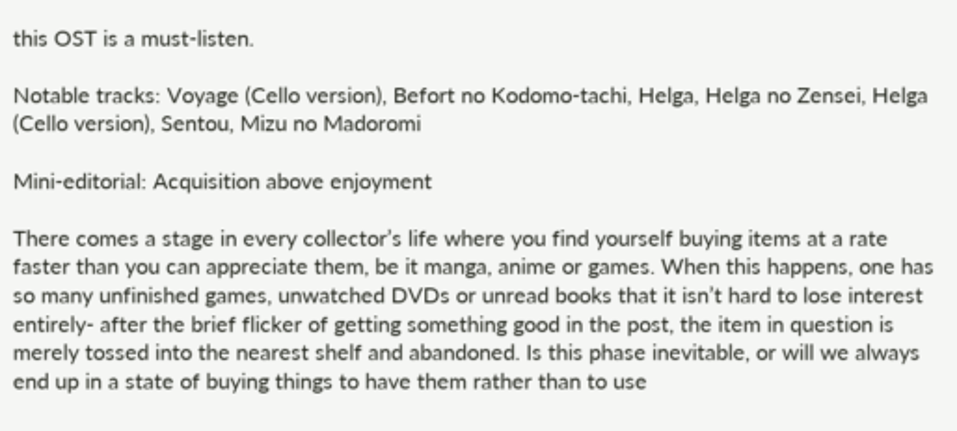this OST is a must-listen.

Notable tracks: Voyage (Cello version), Befort no Kodomo-tachi, Helga, Helga no Zensei, Helga (Cello version), Sentou, Mizu no Madoromi

Mini-editorial: Acquisition above enjoyment

There comes a stage in every collector’s life where you find yourself buying items at a rate faster than you can appreciate them, be it manga, anime or games. When this happens, one has so many unfinished games, unwatched DVDs or unread books that it isn’t hard to lose interest entirely- after the brief flicker of getting something good in the post, the item in question is merely tossed into the nearest shelf and abandoned. Is this phase inevitable, or will we always end up in a state of buying things to have them rather than to use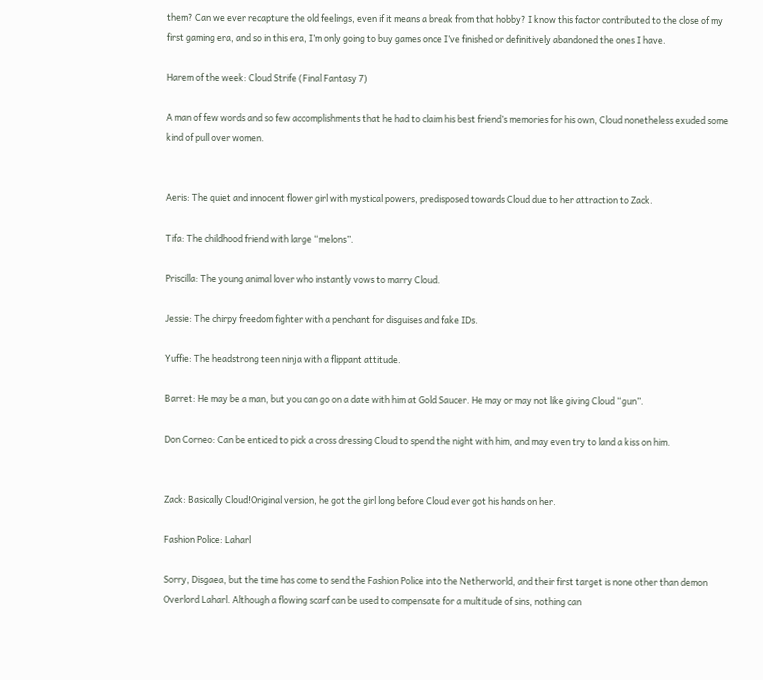them? Can we ever recapture the old feelings, even if it means a break from that hobby? I know this factor contributed to the close of my first gaming era, and so in this era, I’m only going to buy games once I’ve finished or definitively abandoned the ones I have.

Harem of the week: Cloud Strife (Final Fantasy 7)

A man of few words and so few accomplishments that he had to claim his best friend’s memories for his own, Cloud nonetheless exuded some kind of pull over women.


Aeris: The quiet and innocent flower girl with mystical powers, predisposed towards Cloud due to her attraction to Zack.

Tifa: The childhood friend with large “melons”.

Priscilla: The young animal lover who instantly vows to marry Cloud.

Jessie: The chirpy freedom fighter with a penchant for disguises and fake IDs.

Yuffie: The headstrong teen ninja with a flippant attitude.

Barret: He may be a man, but you can go on a date with him at Gold Saucer. He may or may not like giving Cloud “gun”.

Don Corneo: Can be enticed to pick a cross dressing Cloud to spend the night with him, and may even try to land a kiss on him.


Zack: Basically Cloud!Original version, he got the girl long before Cloud ever got his hands on her.

Fashion Police: Laharl

Sorry, Disgaea, but the time has come to send the Fashion Police into the Netherworld, and their first target is none other than demon Overlord Laharl. Although a flowing scarf can be used to compensate for a multitude of sins, nothing can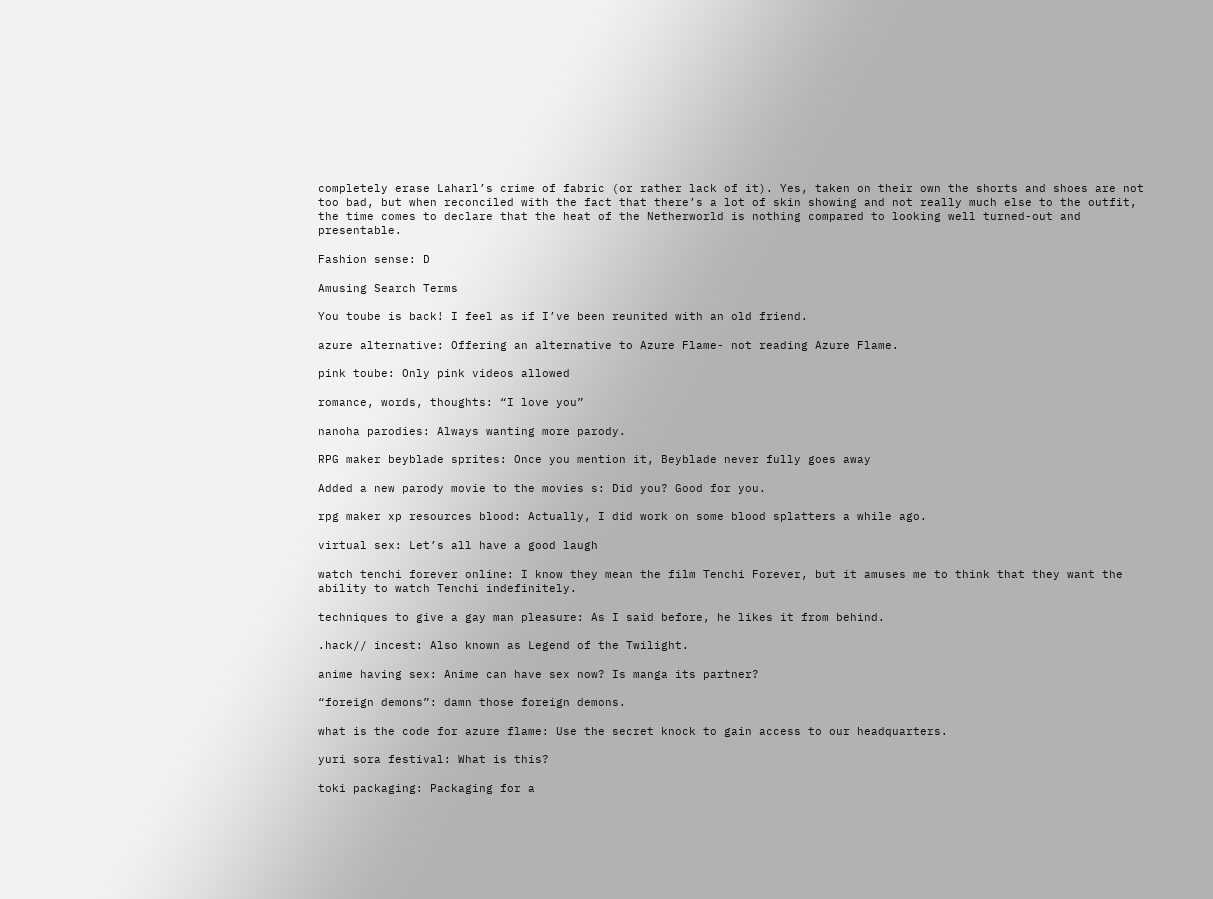completely erase Laharl’s crime of fabric (or rather lack of it). Yes, taken on their own the shorts and shoes are not too bad, but when reconciled with the fact that there’s a lot of skin showing and not really much else to the outfit, the time comes to declare that the heat of the Netherworld is nothing compared to looking well turned-out and presentable.

Fashion sense: D

Amusing Search Terms

You toube is back! I feel as if I’ve been reunited with an old friend.

azure alternative: Offering an alternative to Azure Flame- not reading Azure Flame.

pink toube: Only pink videos allowed

romance, words, thoughts: “I love you”

nanoha parodies: Always wanting more parody.

RPG maker beyblade sprites: Once you mention it, Beyblade never fully goes away

Added a new parody movie to the movies s: Did you? Good for you.

rpg maker xp resources blood: Actually, I did work on some blood splatters a while ago.

virtual sex: Let’s all have a good laugh

watch tenchi forever online: I know they mean the film Tenchi Forever, but it amuses me to think that they want the ability to watch Tenchi indefinitely.

techniques to give a gay man pleasure: As I said before, he likes it from behind.

.hack// incest: Also known as Legend of the Twilight.

anime having sex: Anime can have sex now? Is manga its partner?

“foreign demons”: damn those foreign demons.

what is the code for azure flame: Use the secret knock to gain access to our headquarters.

yuri sora festival: What is this?

toki packaging: Packaging for a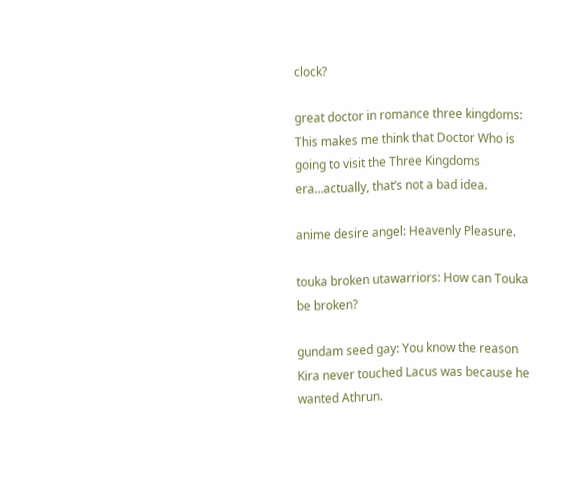clock?

great doctor in romance three kingdoms: This makes me think that Doctor Who is going to visit the Three Kingdoms era…actually, that’s not a bad idea.

anime desire angel: Heavenly Pleasure.

touka broken utawarriors: How can Touka be broken?

gundam seed gay: You know the reason Kira never touched Lacus was because he wanted Athrun.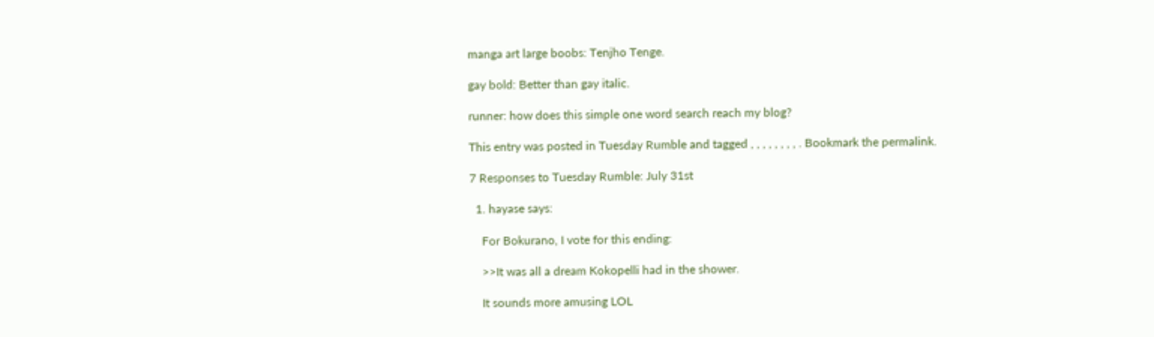manga art large boobs: Tenjho Tenge.

gay bold: Better than gay italic.

runner: how does this simple one word search reach my blog?

This entry was posted in Tuesday Rumble and tagged , , , , , , , , . Bookmark the permalink.

7 Responses to Tuesday Rumble: July 31st

  1. hayase says:

    For Bokurano, I vote for this ending:

    >>It was all a dream Kokopelli had in the shower.

    It sounds more amusing LOL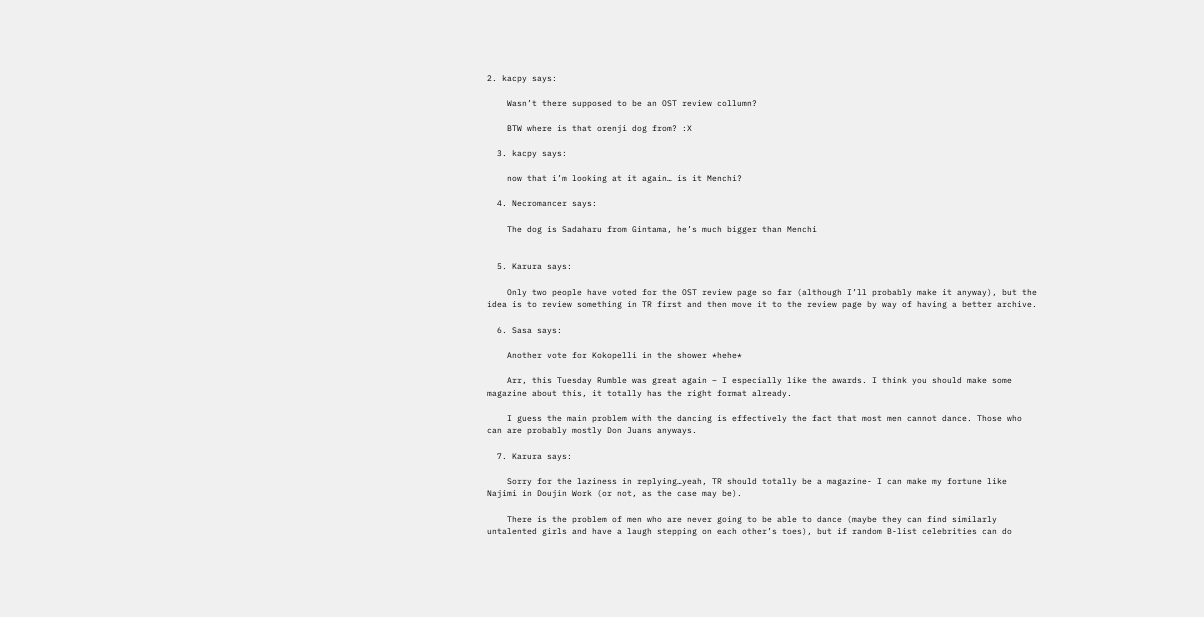2. kacpy says:

    Wasn’t there supposed to be an OST review collumn?

    BTW where is that orenji dog from? :X

  3. kacpy says:

    now that i’m looking at it again… is it Menchi?

  4. Necromancer says:

    The dog is Sadaharu from Gintama, he’s much bigger than Menchi


  5. Karura says:

    Only two people have voted for the OST review page so far (although I’ll probably make it anyway), but the idea is to review something in TR first and then move it to the review page by way of having a better archive.

  6. Sasa says:

    Another vote for Kokopelli in the shower *hehe*

    Arr, this Tuesday Rumble was great again – I especially like the awards. I think you should make some magazine about this, it totally has the right format already.

    I guess the main problem with the dancing is effectively the fact that most men cannot dance. Those who can are probably mostly Don Juans anyways.

  7. Karura says:

    Sorry for the laziness in replying…yeah, TR should totally be a magazine- I can make my fortune like Najimi in Doujin Work (or not, as the case may be).

    There is the problem of men who are never going to be able to dance (maybe they can find similarly untalented girls and have a laugh stepping on each other’s toes), but if random B-list celebrities can do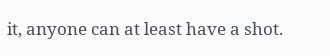it, anyone can at least have a shot.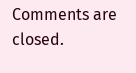Comments are closed.